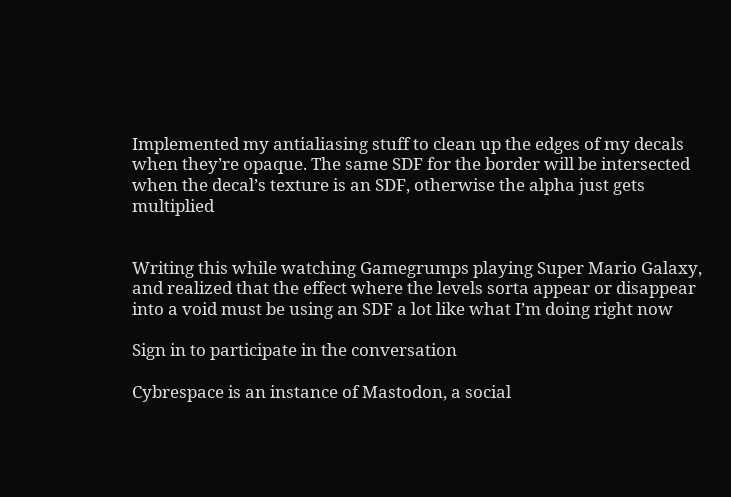Implemented my antialiasing stuff to clean up the edges of my decals when they’re opaque. The same SDF for the border will be intersected when the decal’s texture is an SDF, otherwise the alpha just gets multiplied


Writing this while watching Gamegrumps playing Super Mario Galaxy, and realized that the effect where the levels sorta appear or disappear into a void must be using an SDF a lot like what I’m doing right now

Sign in to participate in the conversation

Cybrespace is an instance of Mastodon, a social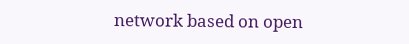network based on open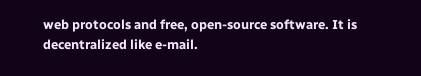web protocols and free, open-source software. It is decentralized like e-mail.